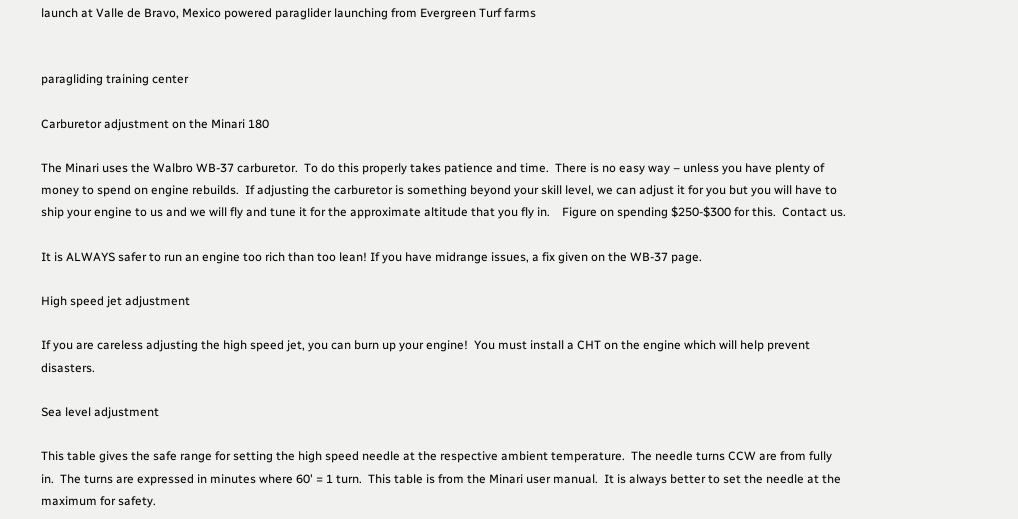launch at Valle de Bravo, Mexico powered paraglider launching from Evergreen Turf farms


paragliding training center

Carburetor adjustment on the Minari 180

The Minari uses the Walbro WB-37 carburetor.  To do this properly takes patience and time.  There is no easy way – unless you have plenty of money to spend on engine rebuilds.  If adjusting the carburetor is something beyond your skill level, we can adjust it for you but you will have to ship your engine to us and we will fly and tune it for the approximate altitude that you fly in.    Figure on spending $250-$300 for this.  Contact us.

It is ALWAYS safer to run an engine too rich than too lean! If you have midrange issues, a fix given on the WB-37 page.

High speed jet adjustment

If you are careless adjusting the high speed jet, you can burn up your engine!  You must install a CHT on the engine which will help prevent disasters.

Sea level adjustment

This table gives the safe range for setting the high speed needle at the respective ambient temperature.  The needle turns CCW are from fully in.  The turns are expressed in minutes where 60' = 1 turn.  This table is from the Minari user manual.  It is always better to set the needle at the maximum for safety.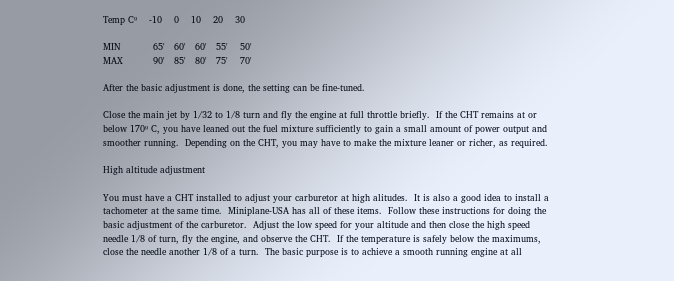Temp Cº    -10    0    10    20    30

MIN           65'   60'   60'   55'    50'
MAX          90'   85'   80'   75'    70'

After the basic adjustment is done, the setting can be fine-tuned.

Close the main jet by 1/32 to 1/8 turn and fly the engine at full throttle briefly.  If the CHT remains at or below 170º C, you have leaned out the fuel mixture sufficiently to gain a small amount of power output and smoother running.  Depending on the CHT, you may have to make the mixture leaner or richer, as required.

High altitude adjustment

You must have a CHT installed to adjust your carburetor at high alitudes.  It is also a good idea to install a tachometer at the same time.  Miniplane-USA has all of these items.  Follow these instructions for doing the basic adjustment of the carburetor.  Adjust the low speed for your altitude and then close the high speed needle 1/8 of turn, fly the engine, and observe the CHT.  If the temperature is safely below the maximums, close the needle another 1/8 of a turn.  The basic purpose is to achieve a smooth running engine at all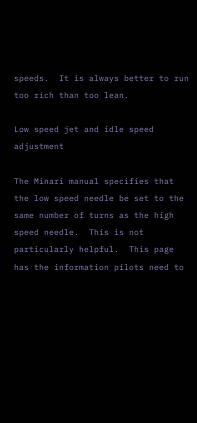speeds.  It is always better to run too rich than too lean.

Low speed jet and idle speed adjustment

The Minari manual specifies that the low speed needle be set to the same number of turns as the high speed needle.  This is not particularly helpful.  This page has the information pilots need to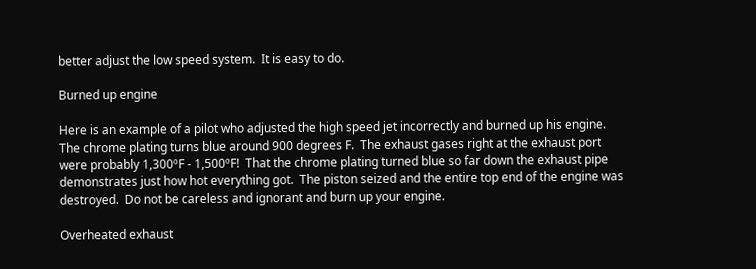better adjust the low speed system.  It is easy to do.

Burned up engine

Here is an example of a pilot who adjusted the high speed jet incorrectly and burned up his engine.  The chrome plating turns blue around 900 degrees F.  The exhaust gases right at the exhaust port were probably 1,300ºF - 1,500ºF!  That the chrome plating turned blue so far down the exhaust pipe demonstrates just how hot everything got.  The piston seized and the entire top end of the engine was destroyed.  Do not be careless and ignorant and burn up your engine.

Overheated exhaust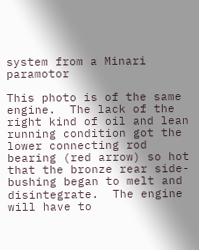system from a Minari paramotor

This photo is of the same engine.  The lack of the right kind of oil and lean running condition got the lower connecting rod bearing (red arrow) so hot that the bronze rear side-bushing began to melt and disintegrate.  The engine will have to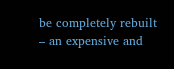be completely rebuilt – an expensive and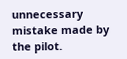unnecessary mistake made by the pilot.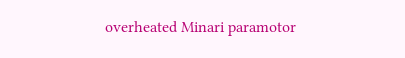overheated Minari paramotor